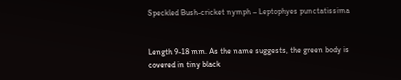Speckled Bush-cricket nymph – Leptophyes punctatissima


Length 9-18 mm. As the name suggests, the green body is covered in tiny black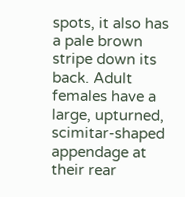spots, it also has a pale brown stripe down its back. Adult females have a large, upturned, scimitar-shaped appendage at their rear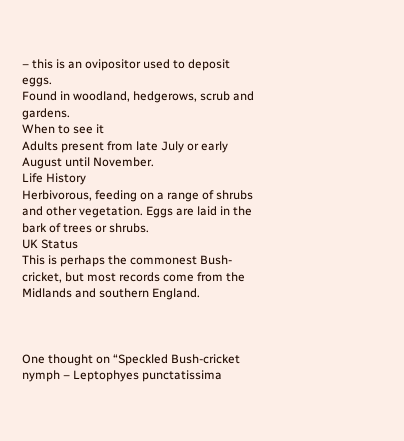– this is an ovipositor used to deposit eggs.
Found in woodland, hedgerows, scrub and gardens.
When to see it
Adults present from late July or early August until November.
Life History
Herbivorous, feeding on a range of shrubs and other vegetation. Eggs are laid in the bark of trees or shrubs.
UK Status
This is perhaps the commonest Bush-cricket, but most records come from the Midlands and southern England.



One thought on “Speckled Bush-cricket nymph – Leptophyes punctatissima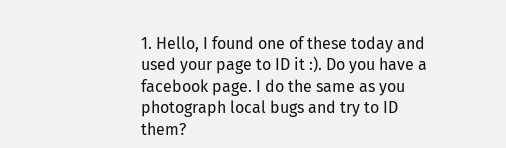1. Hello, I found one of these today and used your page to ID it :). Do you have a facebook page. I do the same as you photograph local bugs and try to ID them?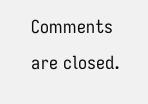Comments are closed.